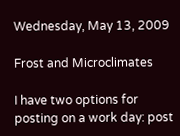Wednesday, May 13, 2009

Frost and Microclimates

I have two options for posting on a work day: post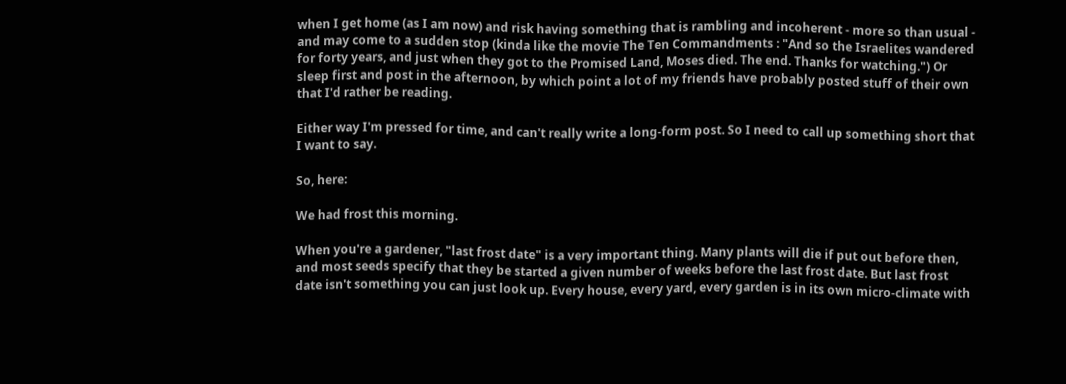when I get home (as I am now) and risk having something that is rambling and incoherent - more so than usual - and may come to a sudden stop (kinda like the movie The Ten Commandments : "And so the Israelites wandered for forty years, and just when they got to the Promised Land, Moses died. The end. Thanks for watching.") Or sleep first and post in the afternoon, by which point a lot of my friends have probably posted stuff of their own that I'd rather be reading.

Either way I'm pressed for time, and can't really write a long-form post. So I need to call up something short that I want to say.

So, here:

We had frost this morning.

When you're a gardener, "last frost date" is a very important thing. Many plants will die if put out before then, and most seeds specify that they be started a given number of weeks before the last frost date. But last frost date isn't something you can just look up. Every house, every yard, every garden is in its own micro-climate with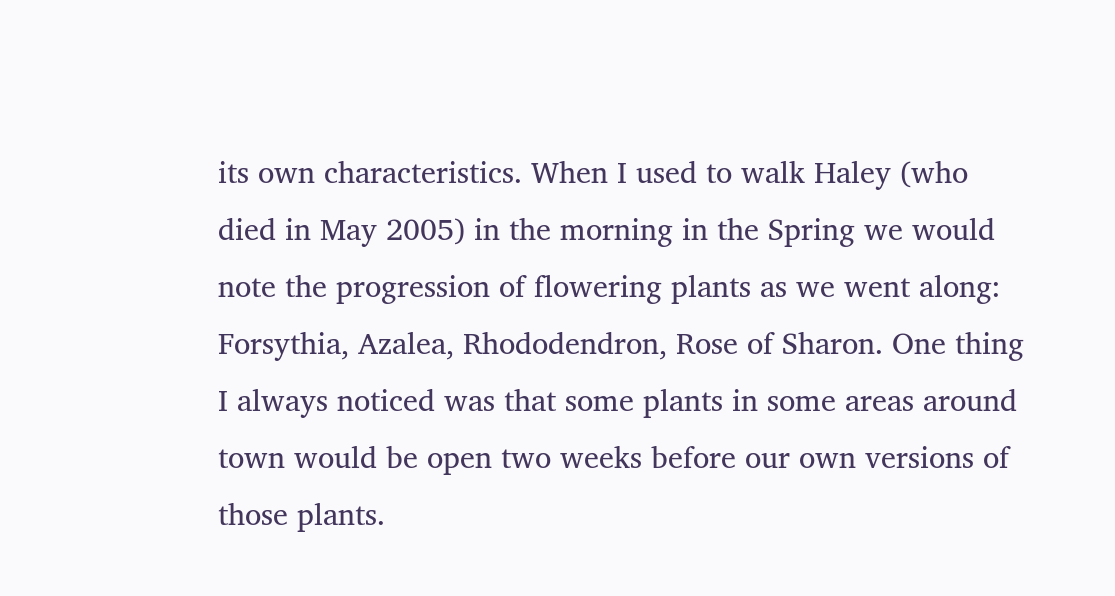its own characteristics. When I used to walk Haley (who died in May 2005) in the morning in the Spring we would note the progression of flowering plants as we went along: Forsythia, Azalea, Rhododendron, Rose of Sharon. One thing I always noticed was that some plants in some areas around town would be open two weeks before our own versions of those plants.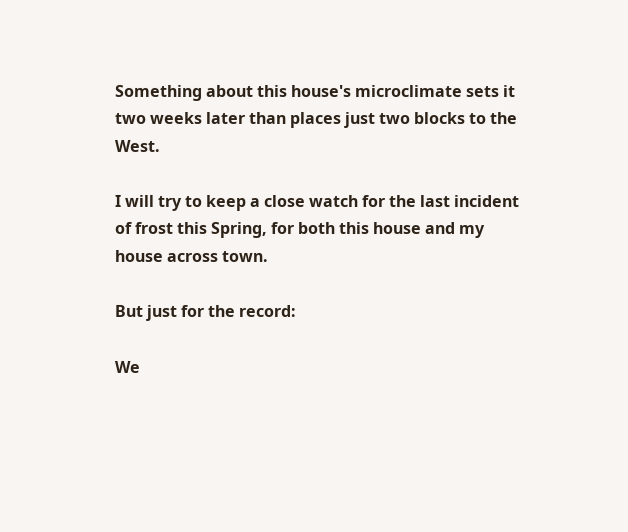Something about this house's microclimate sets it two weeks later than places just two blocks to the West.

I will try to keep a close watch for the last incident of frost this Spring, for both this house and my house across town.

But just for the record:

We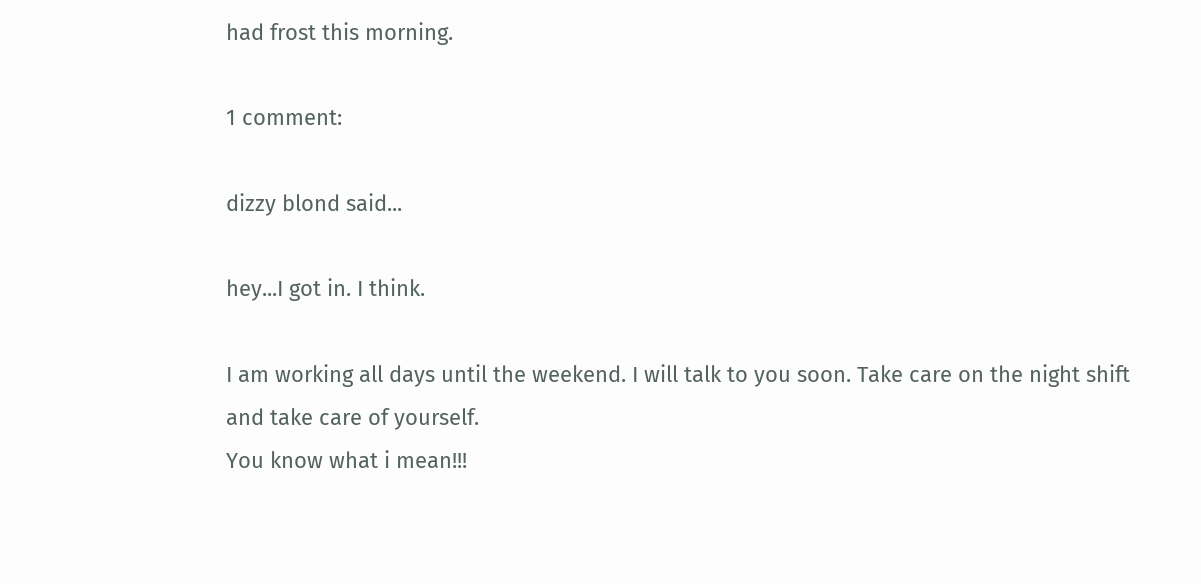had frost this morning.

1 comment:

dizzy blond said...

hey...I got in. I think.

I am working all days until the weekend. I will talk to you soon. Take care on the night shift and take care of yourself.
You know what i mean!!!